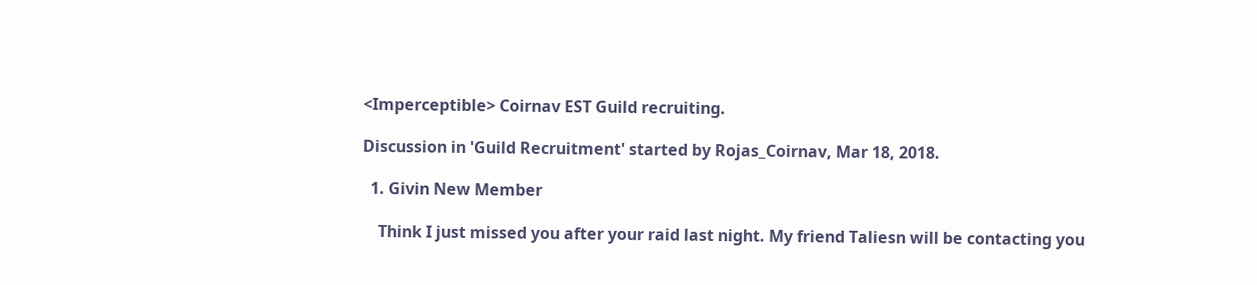<Imperceptible> Coirnav EST Guild recruiting.

Discussion in 'Guild Recruitment' started by Rojas_Coirnav, Mar 18, 2018.

  1. Givin New Member

    Think I just missed you after your raid last night. My friend Taliesn will be contacting you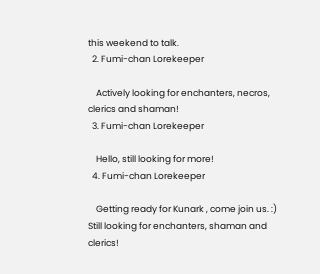this weekend to talk.
  2. Fumi-chan Lorekeeper

    Actively looking for enchanters, necros, clerics and shaman!
  3. Fumi-chan Lorekeeper

    Hello, still looking for more!
  4. Fumi-chan Lorekeeper

    Getting ready for Kunark , come join us. :) Still looking for enchanters, shaman and clerics!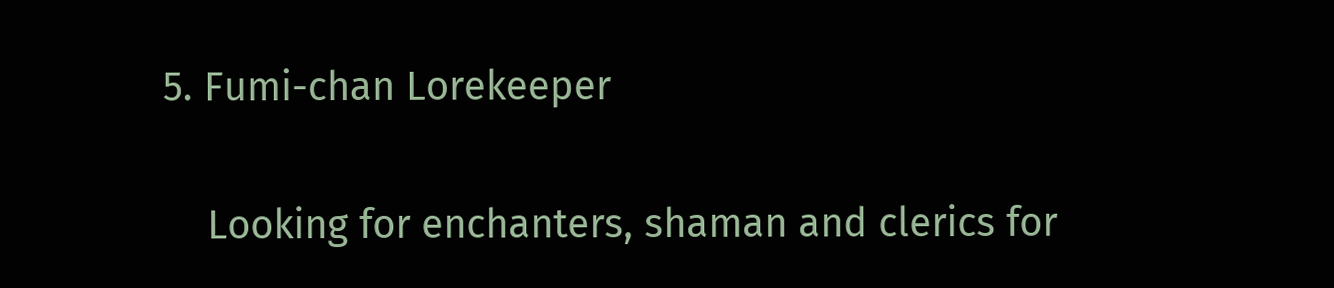5. Fumi-chan Lorekeeper

    Looking for enchanters, shaman and clerics for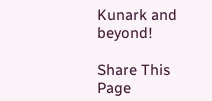Kunark and beyond!

Share This Page